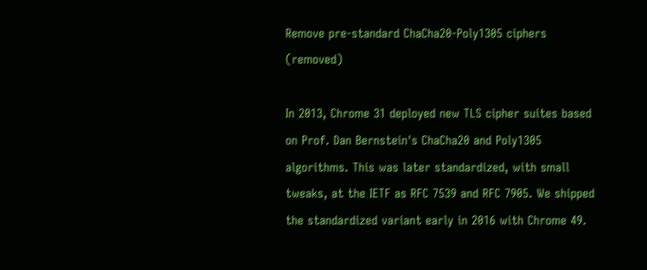Remove pre-standard ChaCha20-Poly1305 ciphers (removed)

In 2013, Chrome 31 deployed new TLS cipher suites based on Prof. Dan Bernstein's ChaCha20 and Poly1305 algorithms. This was later standardized, with small tweaks, at the IETF as RFC 7539 and RFC 7905. We shipped the standardized variant early in 2016 with Chrome 49.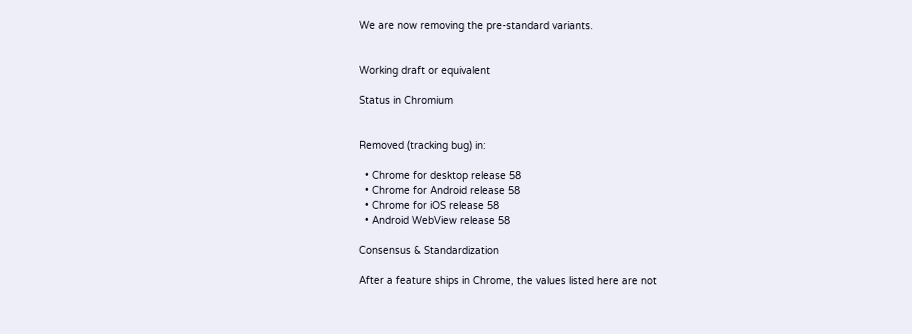We are now removing the pre-standard variants.


Working draft or equivalent

Status in Chromium


Removed (tracking bug) in:

  • Chrome for desktop release 58
  • Chrome for Android release 58
  • Chrome for iOS release 58
  • Android WebView release 58

Consensus & Standardization

After a feature ships in Chrome, the values listed here are not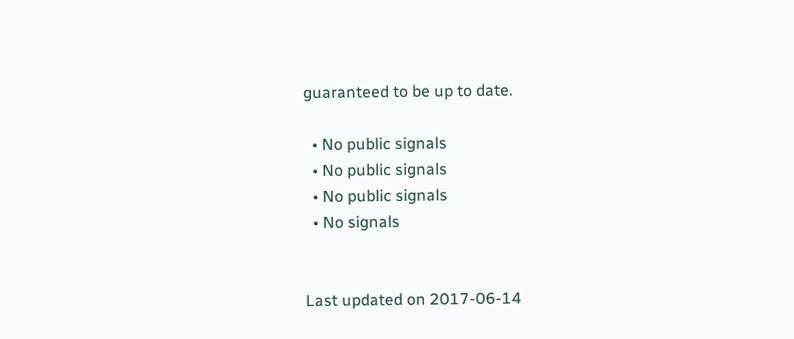guaranteed to be up to date.

  • No public signals
  • No public signals
  • No public signals
  • No signals


Last updated on 2017-06-14